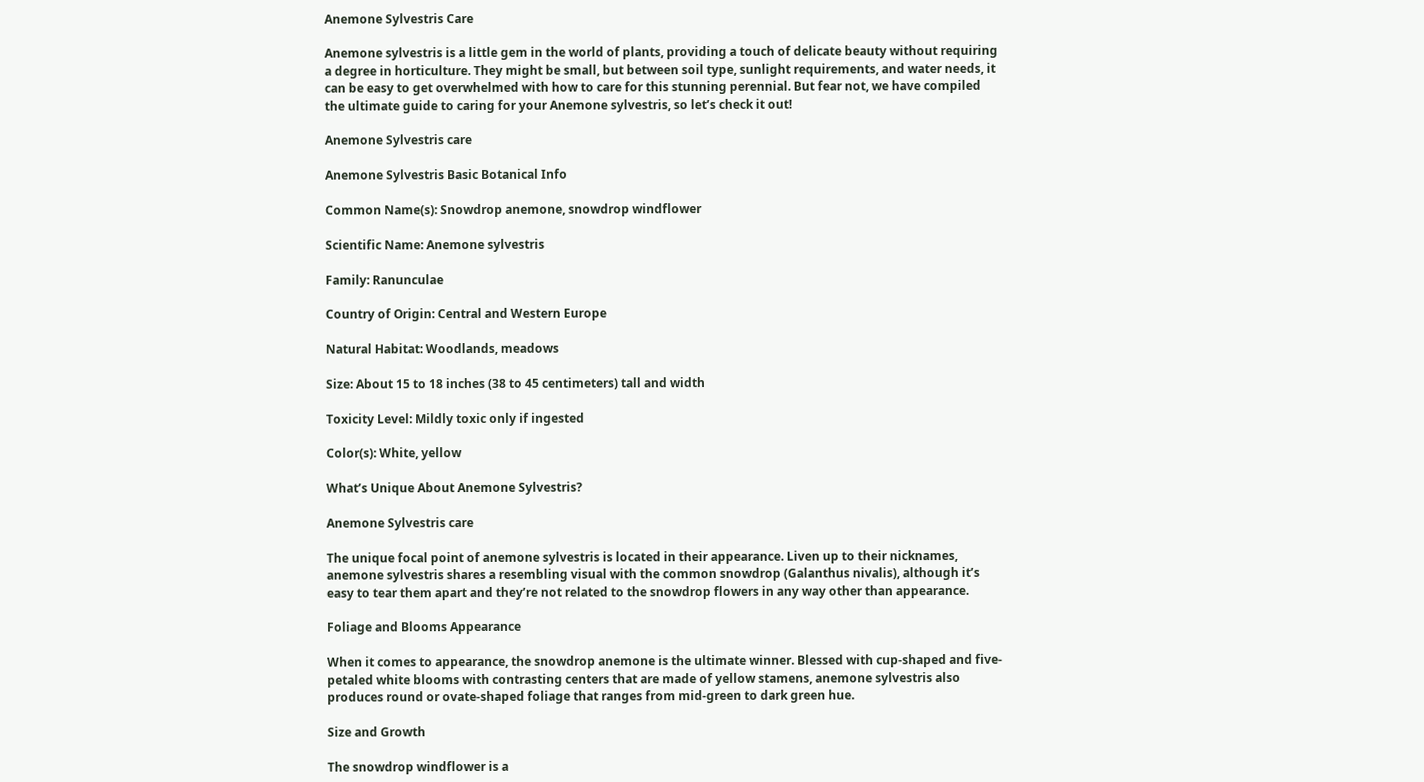Anemone Sylvestris Care

Anemone sylvestris is a little gem in the world of plants, providing a touch of delicate beauty without requiring a degree in horticulture. They might be small, but between soil type, sunlight requirements, and water needs, it can be easy to get overwhelmed with how to care for this stunning perennial. But fear not, we have compiled the ultimate guide to caring for your Anemone sylvestris, so let’s check it out!

Anemone Sylvestris care

Anemone Sylvestris Basic Botanical Info

Common Name(s): Snowdrop anemone, snowdrop windflower

Scientific Name: Anemone sylvestris

Family: Ranunculae

Country of Origin: Central and Western Europe

Natural Habitat: Woodlands, meadows

Size: About 15 to 18 inches (38 to 45 centimeters) tall and width

Toxicity Level: Mildly toxic only if ingested

Color(s): White, yellow

What’s Unique About Anemone Sylvestris?

Anemone Sylvestris care

The unique focal point of anemone sylvestris is located in their appearance. Liven up to their nicknames, anemone sylvestris shares a resembling visual with the common snowdrop (Galanthus nivalis), although it’s easy to tear them apart and they’re not related to the snowdrop flowers in any way other than appearance.

Foliage and Blooms Appearance

When it comes to appearance, the snowdrop anemone is the ultimate winner. Blessed with cup-shaped and five-petaled white blooms with contrasting centers that are made of yellow stamens, anemone sylvestris also produces round or ovate-shaped foliage that ranges from mid-green to dark green hue.

Size and Growth

The snowdrop windflower is a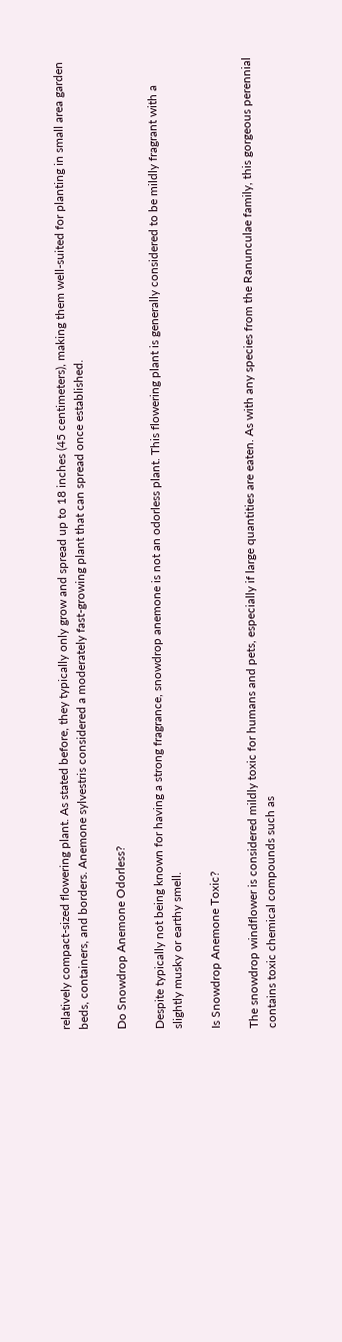relatively compact-sized flowering plant. As stated before, they typically only grow and spread up to 18 inches (45 centimeters), making them well-suited for planting in small area garden beds, containers, and borders. Anemone sylvestris considered a moderately fast-growing plant that can spread once established.

Do Snowdrop Anemone Odorless?

Despite typically not being known for having a strong fragrance, snowdrop anemone is not an odorless plant. This flowering plant is generally considered to be mildly fragrant with a slightly musky or earthy smell.

Is Snowdrop Anemone Toxic?

The snowdrop windflower is considered mildly toxic for humans and pets, especially if large quantities are eaten. As with any species from the Ranunculae family, this gorgeous perennial contains toxic chemical compounds such as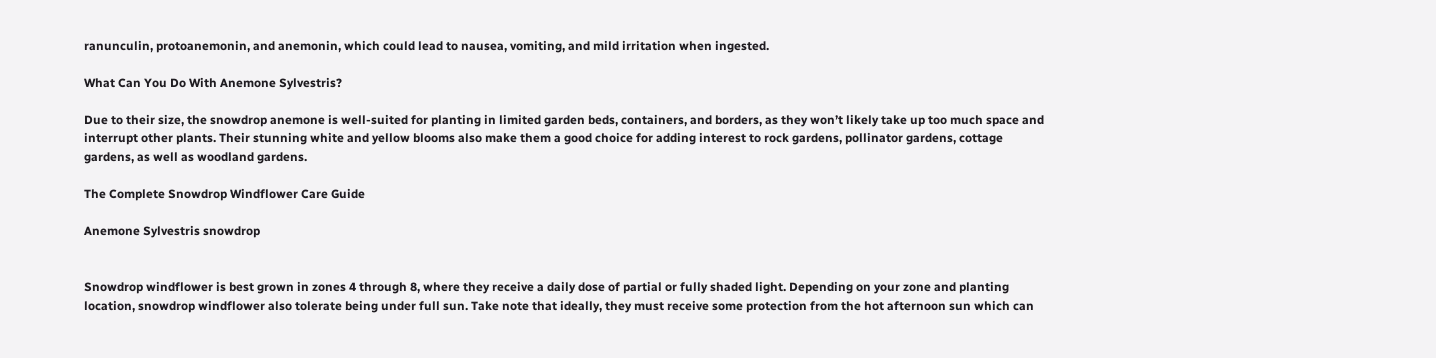ranunculin, protoanemonin, and anemonin, which could lead to nausea, vomiting, and mild irritation when ingested.

What Can You Do With Anemone Sylvestris?

Due to their size, the snowdrop anemone is well-suited for planting in limited garden beds, containers, and borders, as they won’t likely take up too much space and interrupt other plants. Their stunning white and yellow blooms also make them a good choice for adding interest to rock gardens, pollinator gardens, cottage gardens, as well as woodland gardens.

The Complete Snowdrop Windflower Care Guide

Anemone Sylvestris snowdrop


Snowdrop windflower is best grown in zones 4 through 8, where they receive a daily dose of partial or fully shaded light. Depending on your zone and planting location, snowdrop windflower also tolerate being under full sun. Take note that ideally, they must receive some protection from the hot afternoon sun which can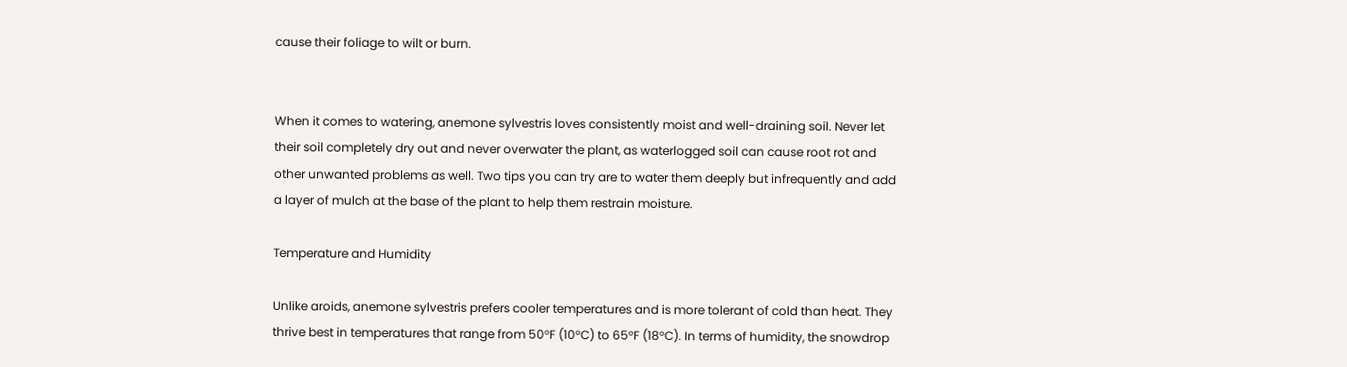cause their foliage to wilt or burn.


When it comes to watering, anemone sylvestris loves consistently moist and well-draining soil. Never let their soil completely dry out and never overwater the plant, as waterlogged soil can cause root rot and other unwanted problems as well. Two tips you can try are to water them deeply but infrequently and add a layer of mulch at the base of the plant to help them restrain moisture.

Temperature and Humidity

Unlike aroids, anemone sylvestris prefers cooler temperatures and is more tolerant of cold than heat. They thrive best in temperatures that range from 50°F (10°C) to 65°F (18°C). In terms of humidity, the snowdrop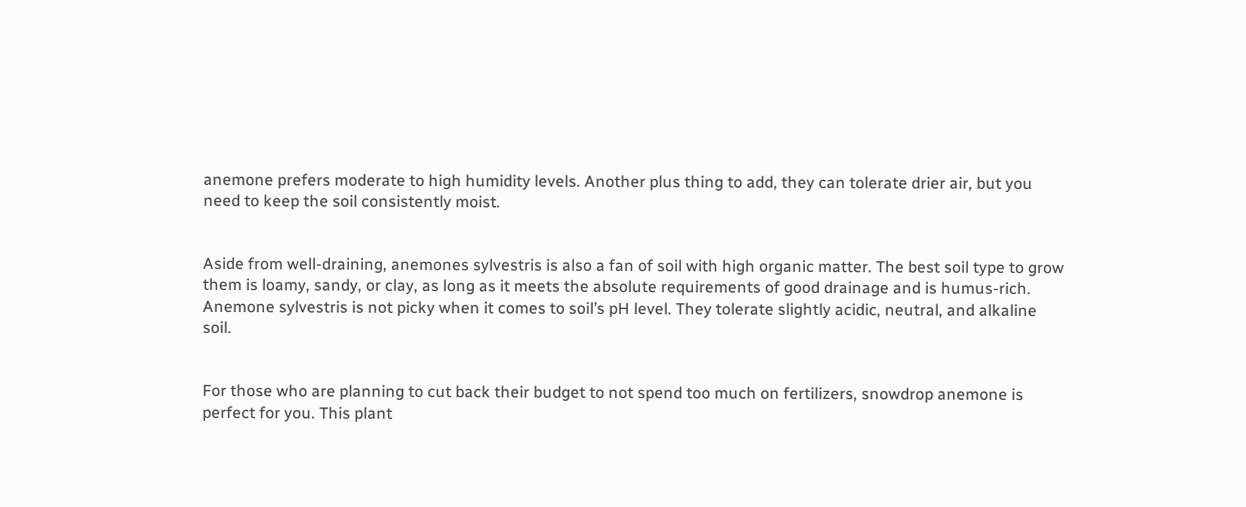anemone prefers moderate to high humidity levels. Another plus thing to add, they can tolerate drier air, but you need to keep the soil consistently moist.


Aside from well-draining, anemones sylvestris is also a fan of soil with high organic matter. The best soil type to grow them is loamy, sandy, or clay, as long as it meets the absolute requirements of good drainage and is humus-rich. Anemone sylvestris is not picky when it comes to soil’s pH level. They tolerate slightly acidic, neutral, and alkaline soil.


For those who are planning to cut back their budget to not spend too much on fertilizers, snowdrop anemone is perfect for you. This plant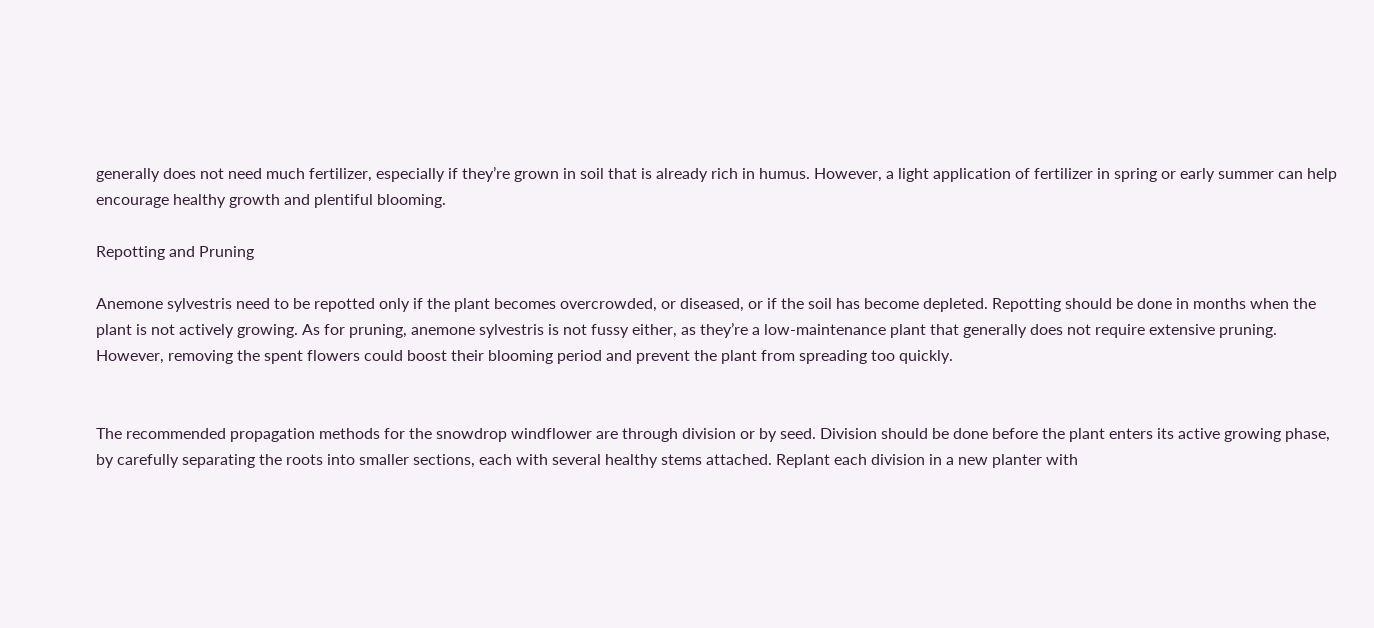generally does not need much fertilizer, especially if they’re grown in soil that is already rich in humus. However, a light application of fertilizer in spring or early summer can help encourage healthy growth and plentiful blooming.

Repotting and Pruning

Anemone sylvestris need to be repotted only if the plant becomes overcrowded, or diseased, or if the soil has become depleted. Repotting should be done in months when the plant is not actively growing. As for pruning, anemone sylvestris is not fussy either, as they’re a low-maintenance plant that generally does not require extensive pruning. However, removing the spent flowers could boost their blooming period and prevent the plant from spreading too quickly.


The recommended propagation methods for the snowdrop windflower are through division or by seed. Division should be done before the plant enters its active growing phase, by carefully separating the roots into smaller sections, each with several healthy stems attached. Replant each division in a new planter with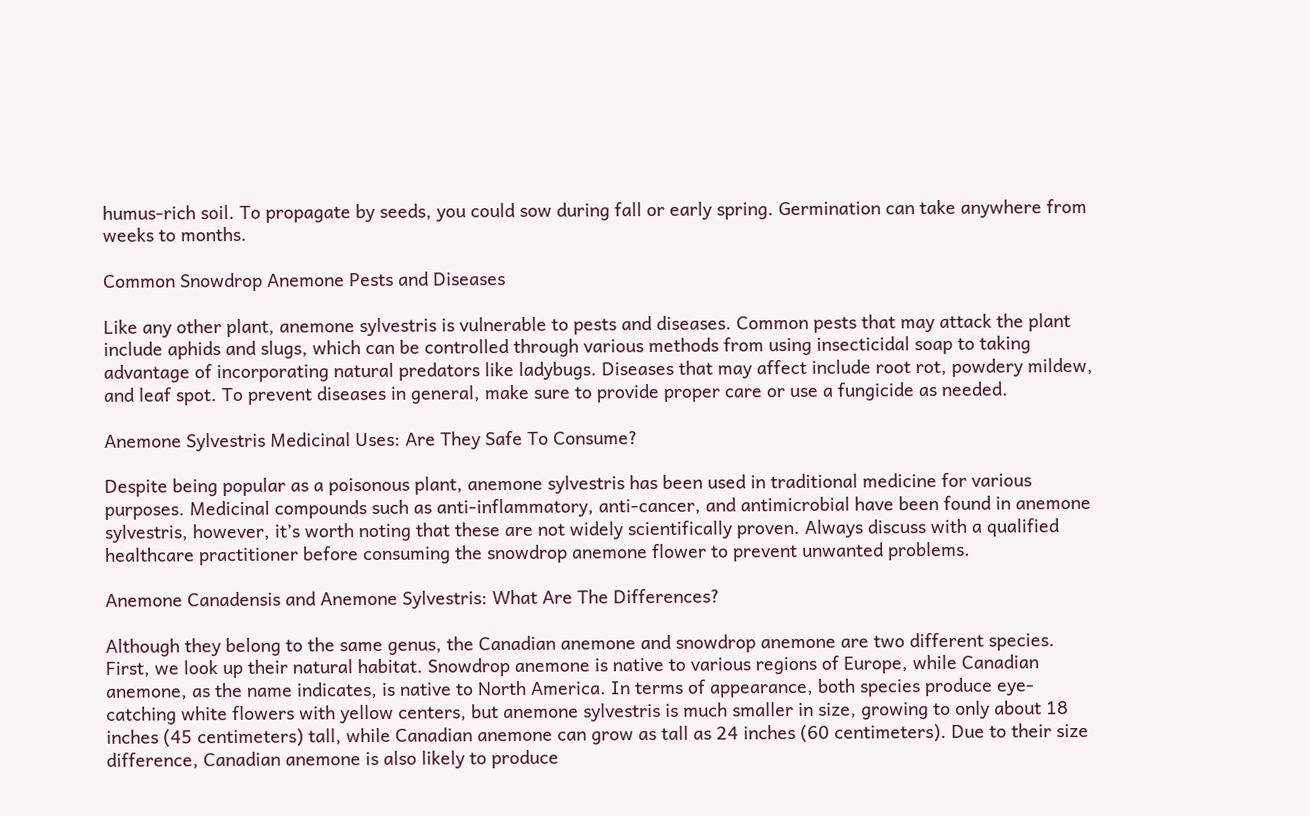humus-rich soil. To propagate by seeds, you could sow during fall or early spring. Germination can take anywhere from weeks to months.

Common Snowdrop Anemone Pests and Diseases

Like any other plant, anemone sylvestris is vulnerable to pests and diseases. Common pests that may attack the plant include aphids and slugs, which can be controlled through various methods from using insecticidal soap to taking advantage of incorporating natural predators like ladybugs. Diseases that may affect include root rot, powdery mildew, and leaf spot. To prevent diseases in general, make sure to provide proper care or use a fungicide as needed.

Anemone Sylvestris Medicinal Uses: Are They Safe To Consume?

Despite being popular as a poisonous plant, anemone sylvestris has been used in traditional medicine for various purposes. Medicinal compounds such as anti-inflammatory, anti-cancer, and antimicrobial have been found in anemone sylvestris, however, it’s worth noting that these are not widely scientifically proven. Always discuss with a qualified healthcare practitioner before consuming the snowdrop anemone flower to prevent unwanted problems.

Anemone Canadensis and Anemone Sylvestris: What Are The Differences?

Although they belong to the same genus, the Canadian anemone and snowdrop anemone are two different species. First, we look up their natural habitat. Snowdrop anemone is native to various regions of Europe, while Canadian anemone, as the name indicates, is native to North America. In terms of appearance, both species produce eye-catching white flowers with yellow centers, but anemone sylvestris is much smaller in size, growing to only about 18 inches (45 centimeters) tall, while Canadian anemone can grow as tall as 24 inches (60 centimeters). Due to their size difference, Canadian anemone is also likely to produce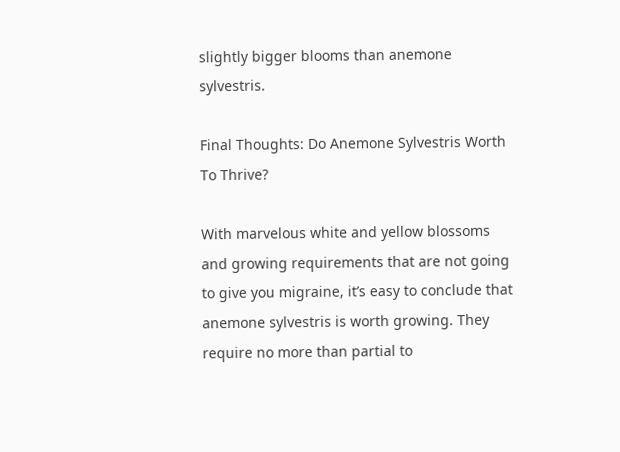slightly bigger blooms than anemone sylvestris.

Final Thoughts: Do Anemone Sylvestris Worth To Thrive?

With marvelous white and yellow blossoms and growing requirements that are not going to give you migraine, it’s easy to conclude that anemone sylvestris is worth growing. They require no more than partial to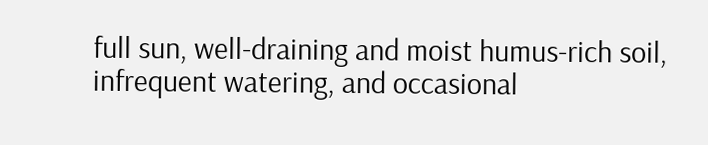full sun, well-draining and moist humus-rich soil, infrequent watering, and occasional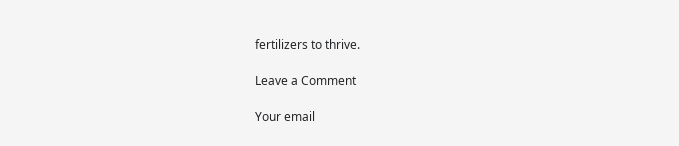fertilizers to thrive.

Leave a Comment

Your email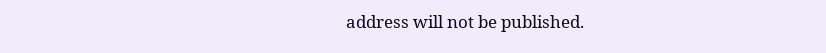address will not be published.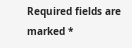Required fields are marked *